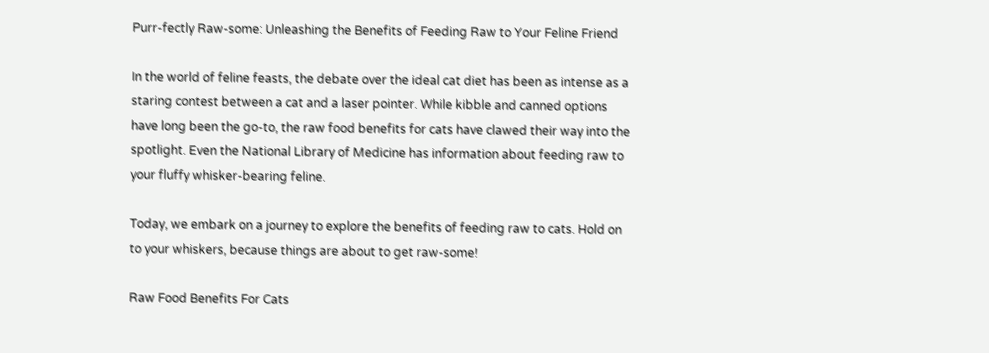Purr-fectly Raw-some: Unleashing the Benefits of Feeding Raw to Your Feline Friend

In the world of feline feasts, the debate over the ideal cat diet has been as intense as a staring contest between a cat and a laser pointer. While kibble and canned options have long been the go-to, the raw food benefits for cats have clawed their way into the spotlight. Even the National Library of Medicine has information about feeding raw to your fluffy whisker-bearing feline.

Today, we embark on a journey to explore the benefits of feeding raw to cats. Hold on to your whiskers, because things are about to get raw-some!

Raw Food Benefits For Cats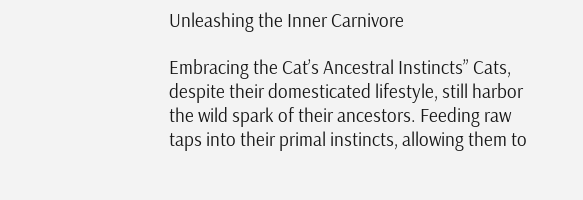Unleashing the Inner Carnivore

Embracing the Cat’s Ancestral Instincts” Cats, despite their domesticated lifestyle, still harbor the wild spark of their ancestors. Feeding raw taps into their primal instincts, allowing them to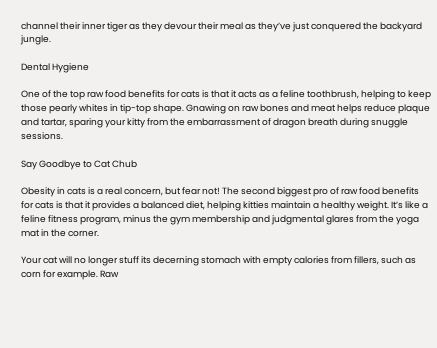channel their inner tiger as they devour their meal as they’ve just conquered the backyard jungle.

Dental Hygiene

One of the top raw food benefits for cats is that it acts as a feline toothbrush, helping to keep those pearly whites in tip-top shape. Gnawing on raw bones and meat helps reduce plaque and tartar, sparing your kitty from the embarrassment of dragon breath during snuggle sessions.

Say Goodbye to Cat Chub

Obesity in cats is a real concern, but fear not! The second biggest pro of raw food benefits for cats is that it provides a balanced diet, helping kitties maintain a healthy weight. It’s like a feline fitness program, minus the gym membership and judgmental glares from the yoga mat in the corner.

Your cat will no longer stuff its decerning stomach with empty calories from fillers, such as corn for example. Raw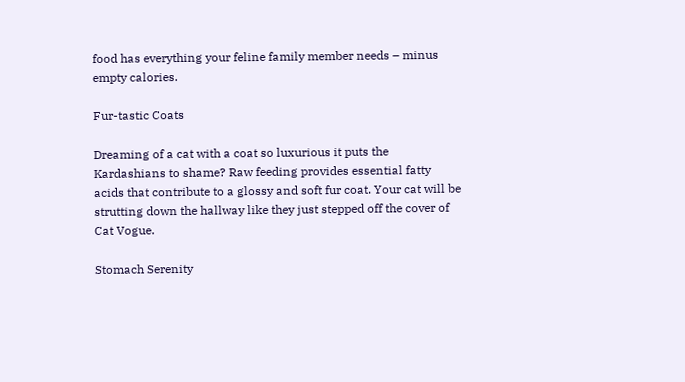food has everything your feline family member needs – minus empty calories.

Fur-tastic Coats

Dreaming of a cat with a coat so luxurious it puts the Kardashians to shame? Raw feeding provides essential fatty acids that contribute to a glossy and soft fur coat. Your cat will be strutting down the hallway like they just stepped off the cover of Cat Vogue.

Stomach Serenity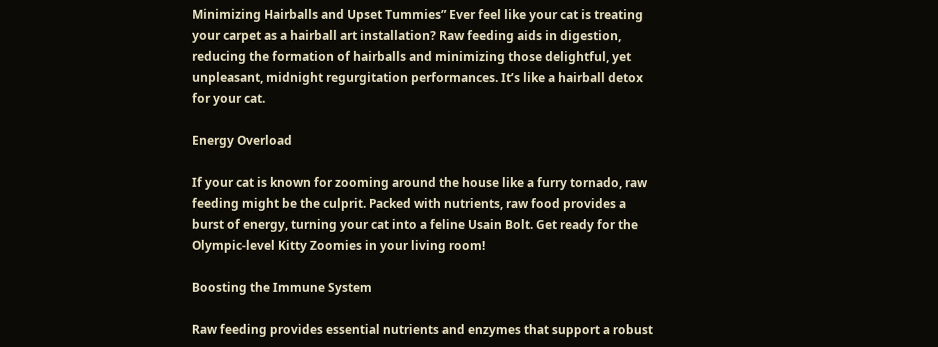Minimizing Hairballs and Upset Tummies” Ever feel like your cat is treating your carpet as a hairball art installation? Raw feeding aids in digestion, reducing the formation of hairballs and minimizing those delightful, yet unpleasant, midnight regurgitation performances. It’s like a hairball detox for your cat.

Energy Overload

If your cat is known for zooming around the house like a furry tornado, raw feeding might be the culprit. Packed with nutrients, raw food provides a burst of energy, turning your cat into a feline Usain Bolt. Get ready for the Olympic-level Kitty Zoomies in your living room!

Boosting the Immune System

Raw feeding provides essential nutrients and enzymes that support a robust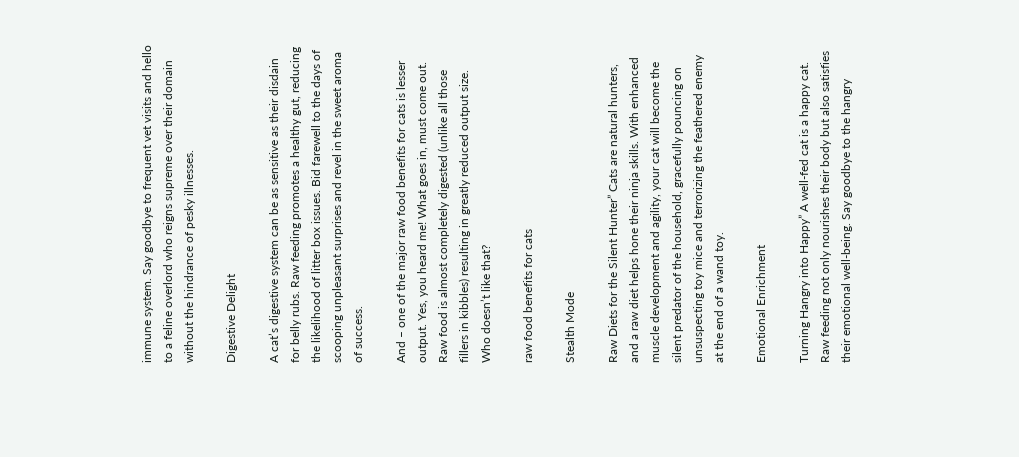immune system. Say goodbye to frequent vet visits and hello to a feline overlord who reigns supreme over their domain without the hindrance of pesky illnesses.

Digestive Delight

A cat’s digestive system can be as sensitive as their disdain for belly rubs. Raw feeding promotes a healthy gut, reducing the likelihood of litter box issues. Bid farewell to the days of scooping unpleasant surprises and revel in the sweet aroma of success.

And – one of the major raw food benefits for cats is lesser output. Yes, you heard me! What goes in, must come out. Raw food is almost completely digested (unlike all those fillers in kibbles) resulting in greatly reduced output size. Who doesn’t like that?

raw food benefits for cats

Stealth Mode

Raw Diets for the Silent Hunter” Cats are natural hunters, and a raw diet helps hone their ninja skills. With enhanced muscle development and agility, your cat will become the silent predator of the household, gracefully pouncing on unsuspecting toy mice and terrorizing the feathered enemy at the end of a wand toy.

Emotional Enrichment

Turning Hangry into Happy” A well-fed cat is a happy cat. Raw feeding not only nourishes their body but also satisfies their emotional well-being. Say goodbye to the hangry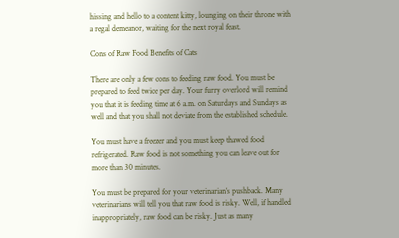hissing and hello to a content kitty, lounging on their throne with a regal demeanor, waiting for the next royal feast.

Cons of Raw Food Benefits of Cats

There are only a few cons to feeding raw food. You must be prepared to feed twice per day. Your furry overlord will remind you that it is feeding time at 6 a.m. on Saturdays and Sundays as well and that you shall not deviate from the established schedule.

You must have a freezer and you must keep thawed food refrigerated. Raw food is not something you can leave out for more than 30 minutes.

You must be prepared for your veterinarian’s pushback. Many veterinarians will tell you that raw food is risky. Well, if handled inappropriately, raw food can be risky. Just as many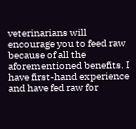veterinarians will encourage you to feed raw because of all the aforementioned benefits. I have first-hand experience and have fed raw for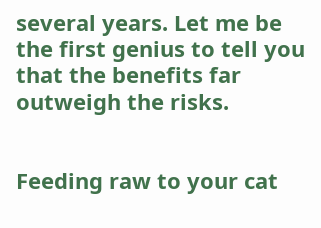several years. Let me be the first genius to tell you that the benefits far outweigh the risks.


Feeding raw to your cat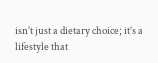isn’t just a dietary choice; it’s a lifestyle that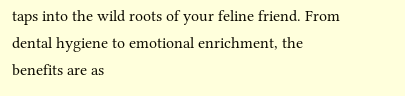taps into the wild roots of your feline friend. From dental hygiene to emotional enrichment, the benefits are as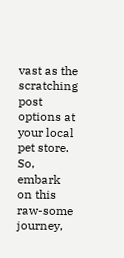vast as the scratching post options at your local pet store. So, embark on this raw-some journey,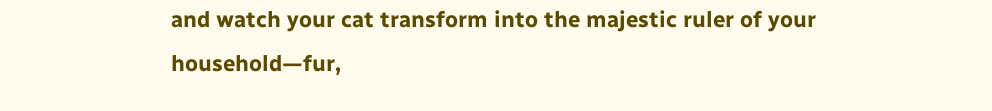and watch your cat transform into the majestic ruler of your household—fur,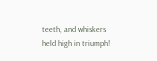teeth, and whiskers held high in triumph!